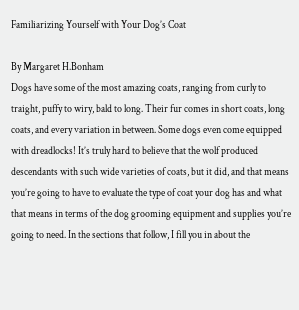Familiarizing Yourself with Your Dog’s Coat

By Margaret H.Bonham
Dogs have some of the most amazing coats, ranging from curly to traight, puffy to wiry, bald to long. Their fur comes in short coats, long coats, and every variation in between. Some dogs even come equipped with dreadlocks! It’s truly hard to believe that the wolf produced descendants with such wide varieties of coats, but it did, and that means you’re going to have to evaluate the type of coat your dog has and what that means in terms of the dog grooming equipment and supplies you’re going to need. In the sections that follow, I fill you in about the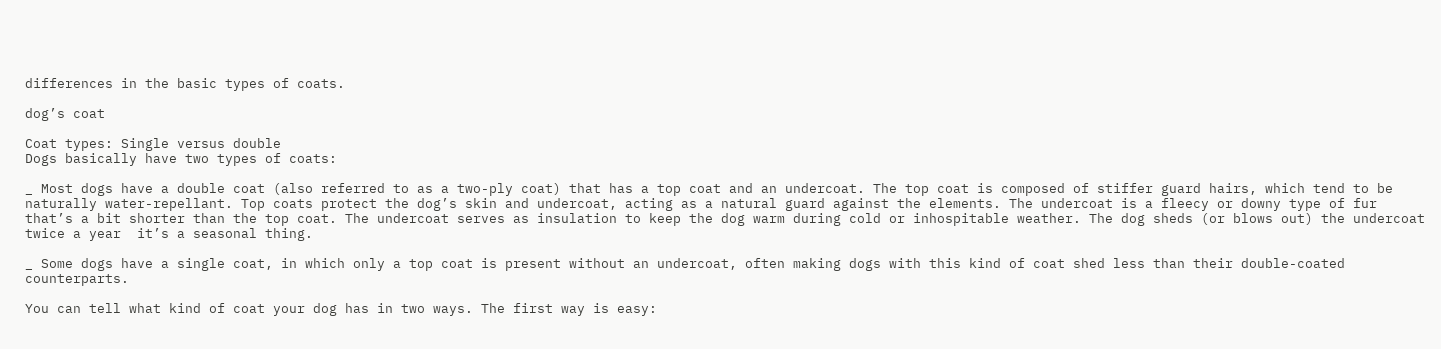differences in the basic types of coats.

dog’s coat

Coat types: Single versus double
Dogs basically have two types of coats:

_ Most dogs have a double coat (also referred to as a two-ply coat) that has a top coat and an undercoat. The top coat is composed of stiffer guard hairs, which tend to be naturally water-repellant. Top coats protect the dog’s skin and undercoat, acting as a natural guard against the elements. The undercoat is a fleecy or downy type of fur that’s a bit shorter than the top coat. The undercoat serves as insulation to keep the dog warm during cold or inhospitable weather. The dog sheds (or blows out) the undercoat twice a year  it’s a seasonal thing.

_ Some dogs have a single coat, in which only a top coat is present without an undercoat, often making dogs with this kind of coat shed less than their double-coated counterparts.

You can tell what kind of coat your dog has in two ways. The first way is easy: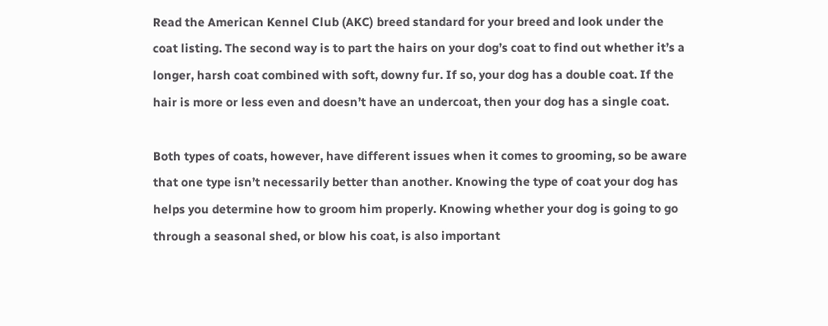Read the American Kennel Club (AKC) breed standard for your breed and look under the coat listing. The second way is to part the hairs on your dog’s coat to find out whether it’s a longer, harsh coat combined with soft, downy fur. If so, your dog has a double coat. If the hair is more or less even and doesn’t have an undercoat, then your dog has a single coat.

Both types of coats, however, have different issues when it comes to grooming, so be aware that one type isn’t necessarily better than another. Knowing the type of coat your dog has helps you determine how to groom him properly. Knowing whether your dog is going to go through a seasonal shed, or blow his coat, is also important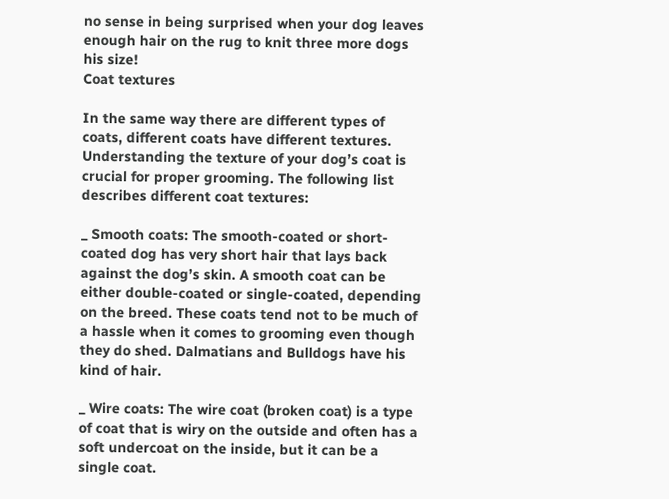no sense in being surprised when your dog leaves enough hair on the rug to knit three more dogs his size!
Coat textures

In the same way there are different types of coats, different coats have different textures. Understanding the texture of your dog’s coat is crucial for proper grooming. The following list describes different coat textures:

_ Smooth coats: The smooth-coated or short-coated dog has very short hair that lays back against the dog’s skin. A smooth coat can be either double-coated or single-coated, depending on the breed. These coats tend not to be much of a hassle when it comes to grooming even though they do shed. Dalmatians and Bulldogs have his kind of hair.

_ Wire coats: The wire coat (broken coat) is a type of coat that is wiry on the outside and often has a soft undercoat on the inside, but it can be a single coat.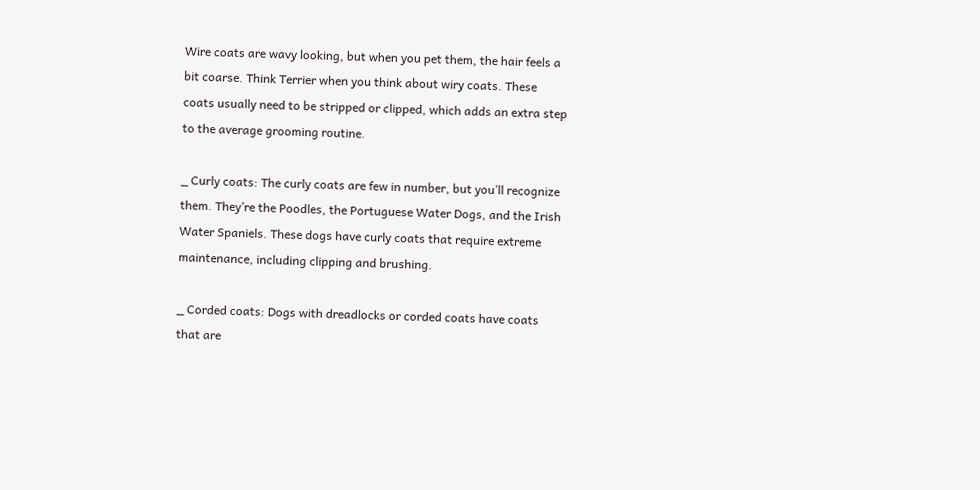Wire coats are wavy looking, but when you pet them, the hair feels a bit coarse. Think Terrier when you think about wiry coats. These coats usually need to be stripped or clipped, which adds an extra step to the average grooming routine.

_ Curly coats: The curly coats are few in number, but you’ll recognize
them. They’re the Poodles, the Portuguese Water Dogs, and the Irish
Water Spaniels. These dogs have curly coats that require extreme maintenance, including clipping and brushing.

_ Corded coats: Dogs with dreadlocks or corded coats have coats that are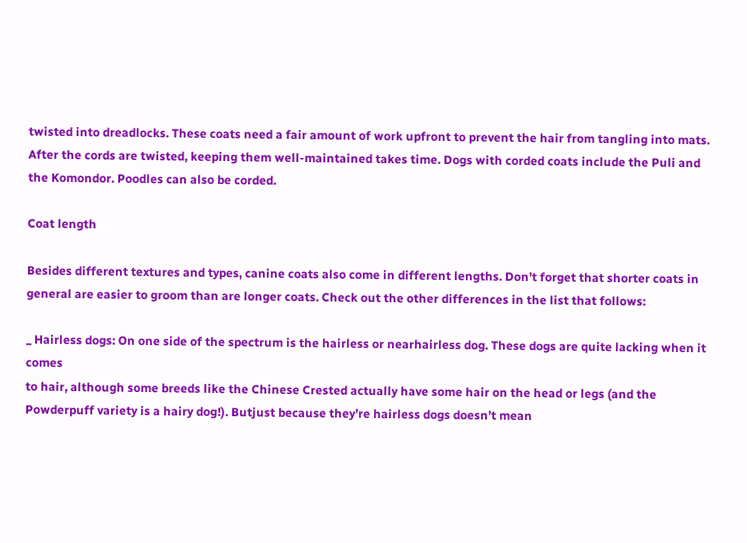twisted into dreadlocks. These coats need a fair amount of work upfront to prevent the hair from tangling into mats. After the cords are twisted, keeping them well-maintained takes time. Dogs with corded coats include the Puli and the Komondor. Poodles can also be corded.

Coat length

Besides different textures and types, canine coats also come in different lengths. Don’t forget that shorter coats in general are easier to groom than are longer coats. Check out the other differences in the list that follows:

_ Hairless dogs: On one side of the spectrum is the hairless or nearhairless dog. These dogs are quite lacking when it comes
to hair, although some breeds like the Chinese Crested actually have some hair on the head or legs (and the Powderpuff variety is a hairy dog!). Butjust because they’re hairless dogs doesn’t mean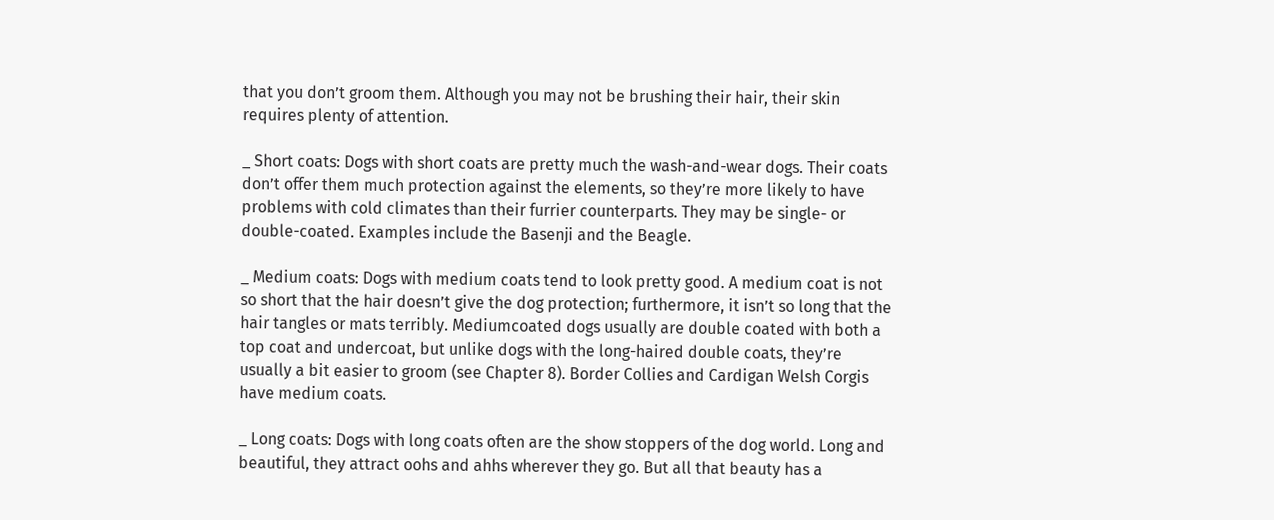that you don’t groom them. Although you may not be brushing their hair, their skin requires plenty of attention.

_ Short coats: Dogs with short coats are pretty much the wash-and-wear dogs. Their coats don’t offer them much protection against the elements, so they’re more likely to have problems with cold climates than their furrier counterparts. They may be single- or double-coated. Examples include the Basenji and the Beagle.

_ Medium coats: Dogs with medium coats tend to look pretty good. A medium coat is not so short that the hair doesn’t give the dog protection; furthermore, it isn’t so long that the hair tangles or mats terribly. Mediumcoated dogs usually are double coated with both a top coat and undercoat, but unlike dogs with the long-haired double coats, they’re usually a bit easier to groom (see Chapter 8). Border Collies and Cardigan Welsh Corgis have medium coats.

_ Long coats: Dogs with long coats often are the show stoppers of the dog world. Long and beautiful, they attract oohs and ahhs wherever they go. But all that beauty has a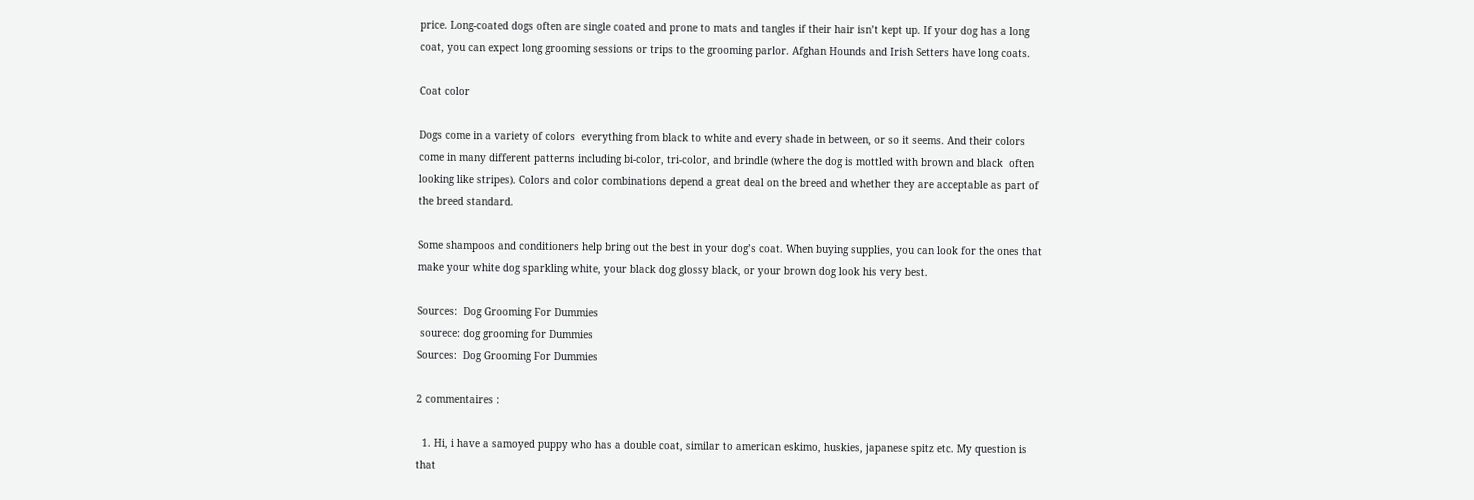price. Long-coated dogs often are single coated and prone to mats and tangles if their hair isn’t kept up. If your dog has a long coat, you can expect long grooming sessions or trips to the grooming parlor. Afghan Hounds and Irish Setters have long coats.

Coat color

Dogs come in a variety of colors  everything from black to white and every shade in between, or so it seems. And their colors come in many different patterns including bi-color, tri-color, and brindle (where the dog is mottled with brown and black  often looking like stripes). Colors and color combinations depend a great deal on the breed and whether they are acceptable as part of the breed standard.

Some shampoos and conditioners help bring out the best in your dog’s coat. When buying supplies, you can look for the ones that make your white dog sparkling white, your black dog glossy black, or your brown dog look his very best.

Sources:  Dog Grooming For Dummies
 sourece: dog grooming for Dummies
Sources:  Dog Grooming For Dummies

2 commentaires :

  1. Hi, i have a samoyed puppy who has a double coat, similar to american eskimo, huskies, japanese spitz etc. My question is that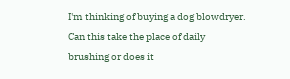I'm thinking of buying a dog blowdryer. Can this take the place of daily brushing or does it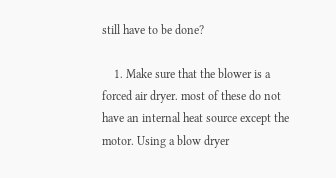still have to be done?

    1. Make sure that the blower is a forced air dryer. most of these do not have an internal heat source except the motor. Using a blow dryer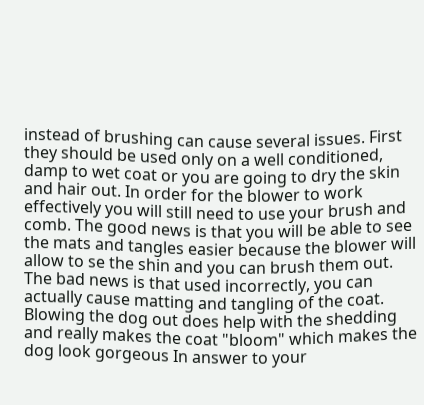instead of brushing can cause several issues. First they should be used only on a well conditioned, damp to wet coat or you are going to dry the skin and hair out. In order for the blower to work effectively you will still need to use your brush and comb. The good news is that you will be able to see the mats and tangles easier because the blower will allow to se the shin and you can brush them out. The bad news is that used incorrectly, you can actually cause matting and tangling of the coat. Blowing the dog out does help with the shedding and really makes the coat "bloom" which makes the dog look gorgeous In answer to your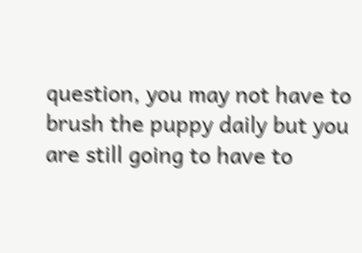question, you may not have to brush the puppy daily but you are still going to have to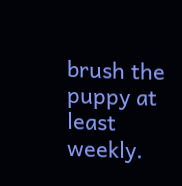brush the puppy at least weekly.